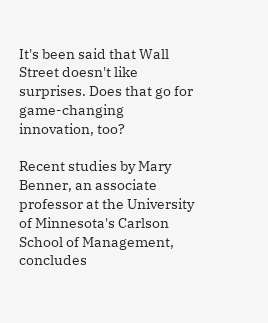It's been said that Wall Street doesn't like surprises. Does that go for game-changing innovation, too?

Recent studies by Mary Benner, an associate professor at the University of Minnesota's Carlson School of Management, concludes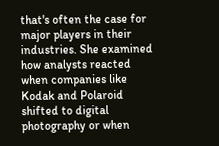that's often the case for major players in their industries. She examined how analysts reacted when companies like Kodak and Polaroid shifted to digital photography or when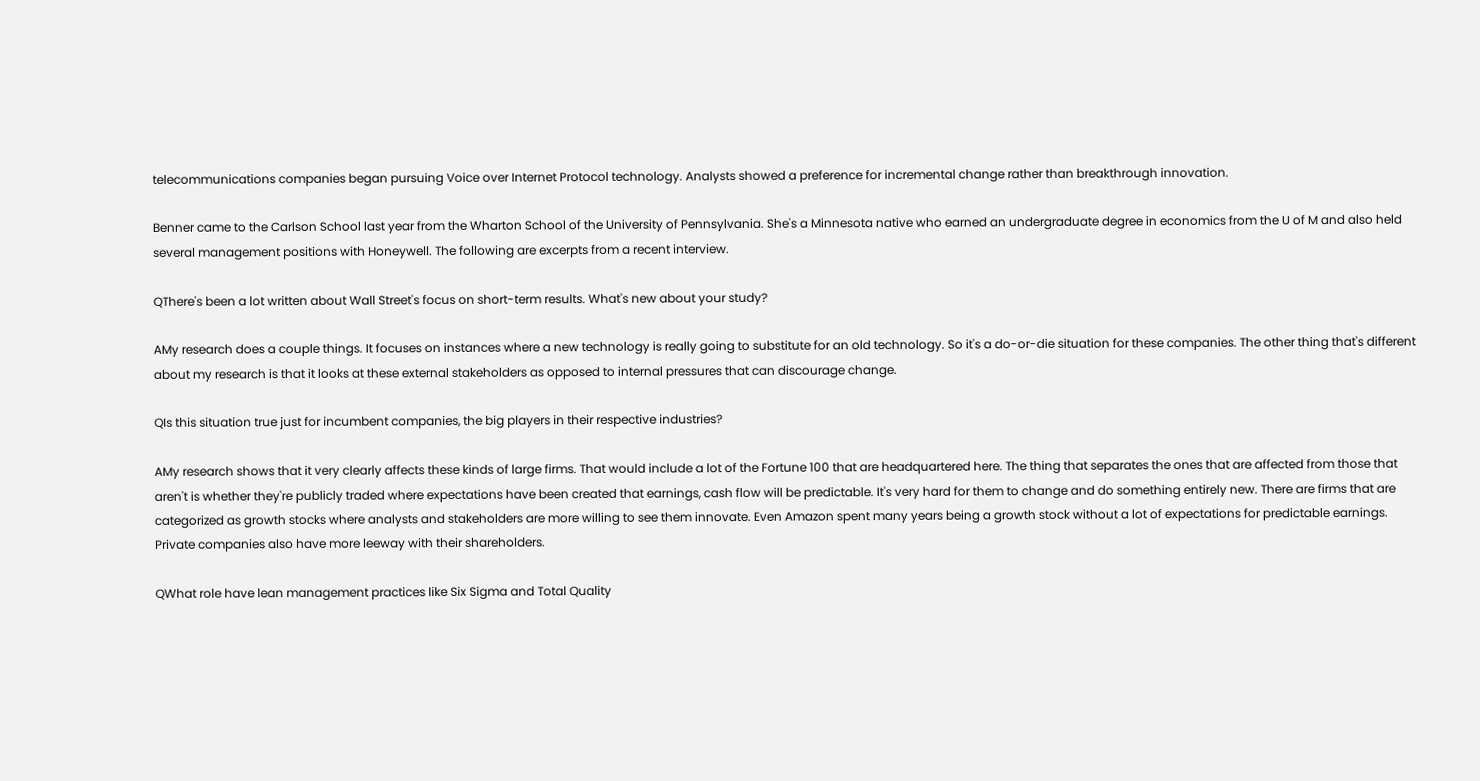telecommunications companies began pursuing Voice over Internet Protocol technology. Analysts showed a preference for incremental change rather than breakthrough innovation.

Benner came to the Carlson School last year from the Wharton School of the University of Pennsylvania. She's a Minnesota native who earned an undergraduate degree in economics from the U of M and also held several management positions with Honeywell. The following are excerpts from a recent interview.

QThere's been a lot written about Wall Street's focus on short-term results. What's new about your study?

AMy research does a couple things. It focuses on instances where a new technology is really going to substitute for an old technology. So it's a do-or-die situation for these companies. The other thing that's different about my research is that it looks at these external stakeholders as opposed to internal pressures that can discourage change.

QIs this situation true just for incumbent companies, the big players in their respective industries?

AMy research shows that it very clearly affects these kinds of large firms. That would include a lot of the Fortune 100 that are headquartered here. The thing that separates the ones that are affected from those that aren't is whether they're publicly traded where expectations have been created that earnings, cash flow will be predictable. It's very hard for them to change and do something entirely new. There are firms that are categorized as growth stocks where analysts and stakeholders are more willing to see them innovate. Even Amazon spent many years being a growth stock without a lot of expectations for predictable earnings. Private companies also have more leeway with their shareholders.

QWhat role have lean management practices like Six Sigma and Total Quality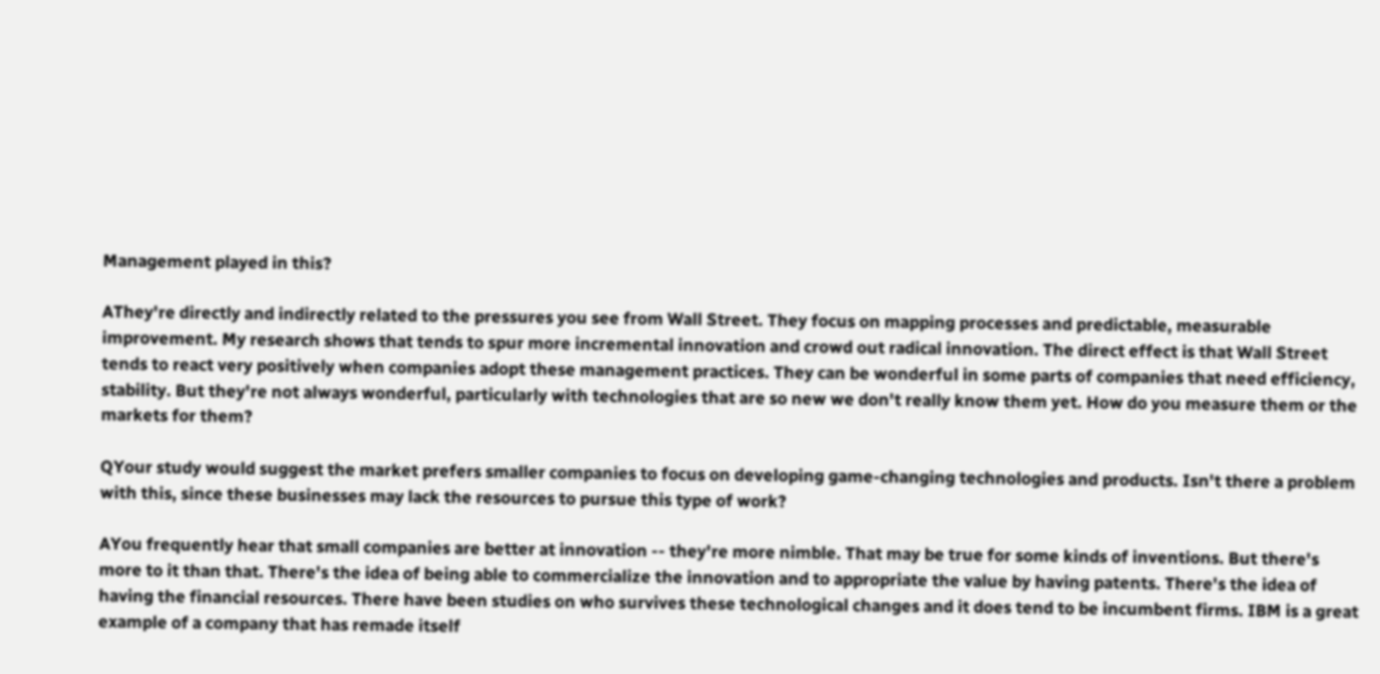Management played in this?

AThey're directly and indirectly related to the pressures you see from Wall Street. They focus on mapping processes and predictable, measurable improvement. My research shows that tends to spur more incremental innovation and crowd out radical innovation. The direct effect is that Wall Street tends to react very positively when companies adopt these management practices. They can be wonderful in some parts of companies that need efficiency, stability. But they're not always wonderful, particularly with technologies that are so new we don't really know them yet. How do you measure them or the markets for them?

QYour study would suggest the market prefers smaller companies to focus on developing game-changing technologies and products. Isn't there a problem with this, since these businesses may lack the resources to pursue this type of work?

AYou frequently hear that small companies are better at innovation -- they're more nimble. That may be true for some kinds of inventions. But there's more to it than that. There's the idea of being able to commercialize the innovation and to appropriate the value by having patents. There's the idea of having the financial resources. There have been studies on who survives these technological changes and it does tend to be incumbent firms. IBM is a great example of a company that has remade itself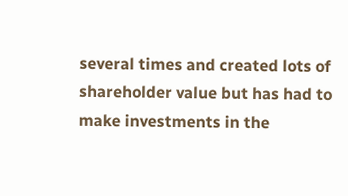several times and created lots of shareholder value but has had to make investments in the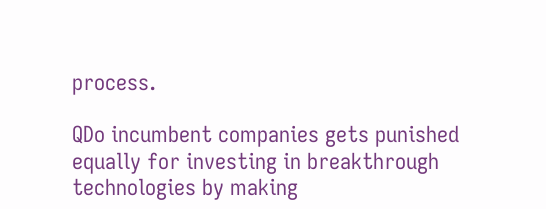process.

QDo incumbent companies gets punished equally for investing in breakthrough technologies by making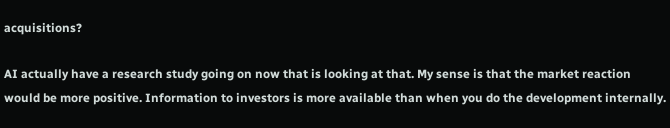acquisitions?

AI actually have a research study going on now that is looking at that. My sense is that the market reaction would be more positive. Information to investors is more available than when you do the development internally.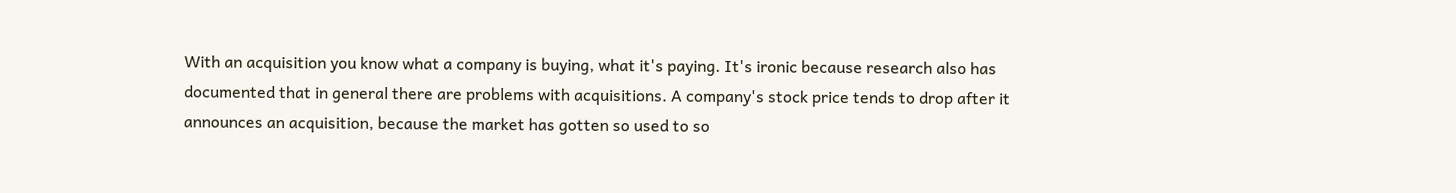With an acquisition you know what a company is buying, what it's paying. It's ironic because research also has documented that in general there are problems with acquisitions. A company's stock price tends to drop after it announces an acquisition, because the market has gotten so used to so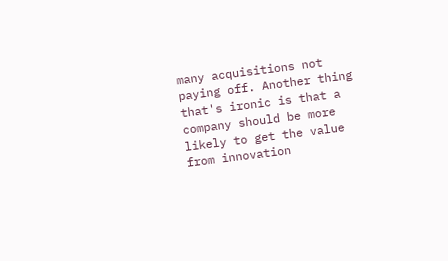many acquisitions not paying off. Another thing that's ironic is that a company should be more likely to get the value from innovation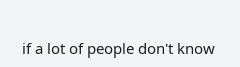if a lot of people don't know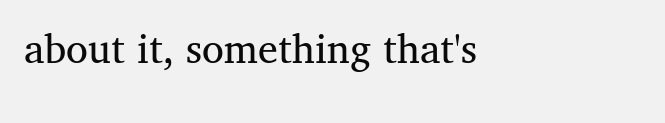about it, something that's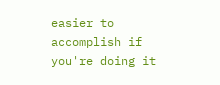easier to accomplish if you're doing it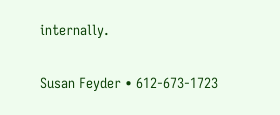internally.

Susan Feyder • 612-673-1723